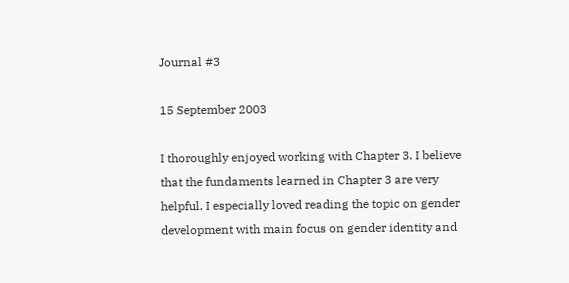Journal #3

15 September 2003

I thoroughly enjoyed working with Chapter 3. I believe that the fundaments learned in Chapter 3 are very helpful. I especially loved reading the topic on gender development with main focus on gender identity and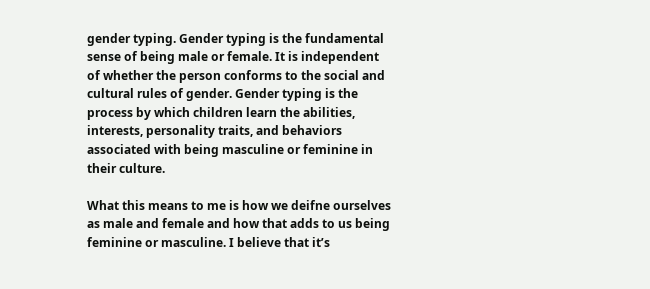gender typing. Gender typing is the fundamental sense of being male or female. It is independent of whether the person conforms to the social and cultural rules of gender. Gender typing is the process by which children learn the abilities, interests, personality traits, and behaviors associated with being masculine or feminine in their culture.

What this means to me is how we deifne ourselves as male and female and how that adds to us being feminine or masculine. I believe that it’s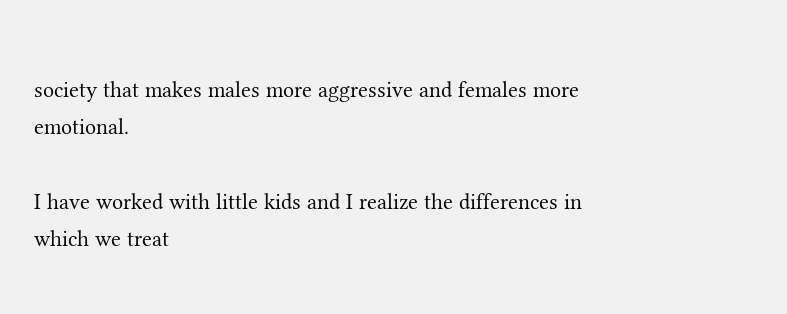society that makes males more aggressive and females more emotional.

I have worked with little kids and I realize the differences in which we treat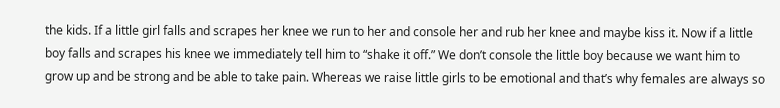the kids. If a little girl falls and scrapes her knee we run to her and console her and rub her knee and maybe kiss it. Now if a little boy falls and scrapes his knee we immediately tell him to “shake it off.” We don’t console the little boy because we want him to grow up and be strong and be able to take pain. Whereas we raise little girls to be emotional and that’s why females are always so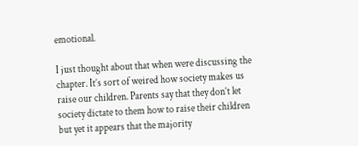emotional.

I just thought about that when were discussing the chapter. It’s sort of weired how society makes us raise our children. Parents say that they don’t let society dictate to them how to raise their children but yet it appears that the majority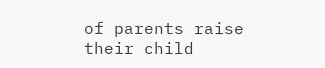of parents raise their child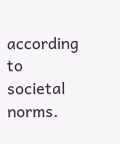according to societal norms.